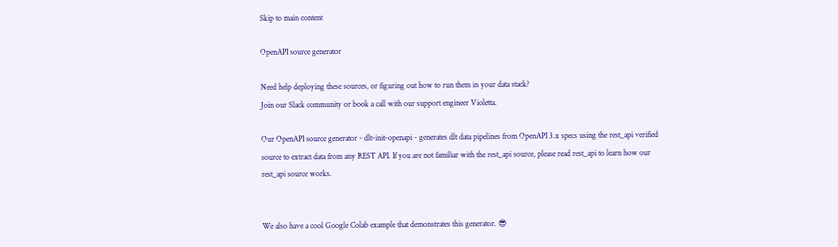Skip to main content

OpenAPI source generator

Need help deploying these sources, or figuring out how to run them in your data stack?
Join our Slack community or book a call with our support engineer Violetta.

Our OpenAPI source generator - dlt-init-openapi - generates dlt data pipelines from OpenAPI 3.x specs using the rest_api verified source to extract data from any REST API. If you are not familiar with the rest_api source, please read rest_api to learn how our rest_api source works.


We also have a cool Google Colab example that demonstrates this generator. 😎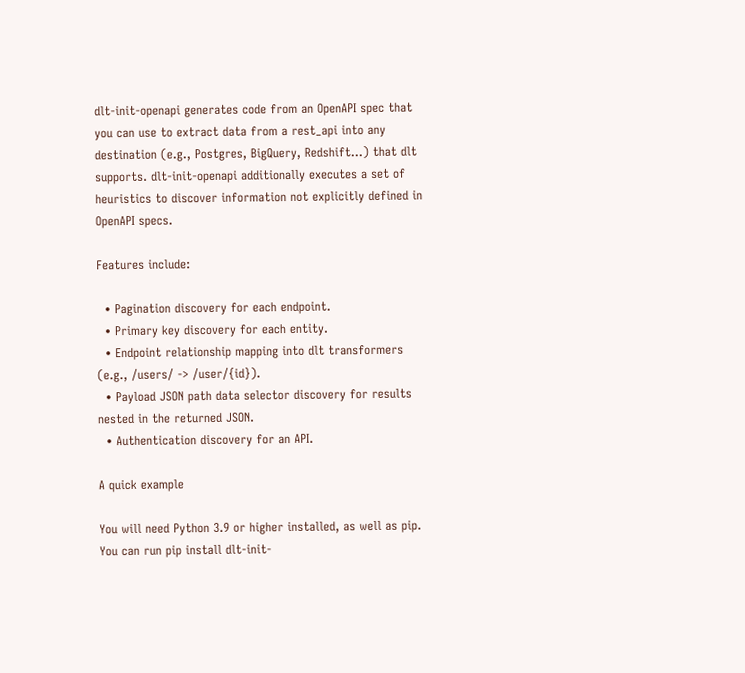dlt-init-openapi generates code from an OpenAPI spec that you can use to extract data from a rest_api into any destination (e.g., Postgres, BigQuery, Redshift...) that dlt supports. dlt-init-openapi additionally executes a set of heuristics to discover information not explicitly defined in OpenAPI specs.

Features include:

  • Pagination discovery for each endpoint.
  • Primary key discovery for each entity.
  • Endpoint relationship mapping into dlt transformers (e.g., /users/ -> /user/{id}).
  • Payload JSON path data selector discovery for results nested in the returned JSON.
  • Authentication discovery for an API.

A quick example

You will need Python 3.9 or higher installed, as well as pip. You can run pip install dlt-init-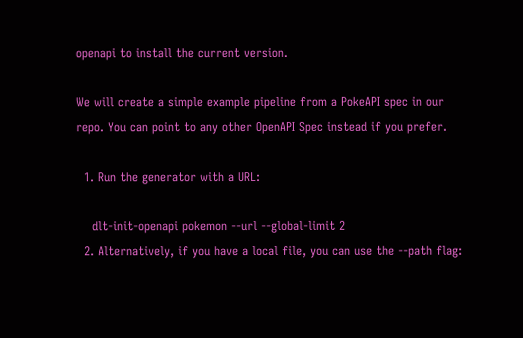openapi to install the current version.

We will create a simple example pipeline from a PokeAPI spec in our repo. You can point to any other OpenAPI Spec instead if you prefer.

  1. Run the generator with a URL:

    dlt-init-openapi pokemon --url --global-limit 2
  2. Alternatively, if you have a local file, you can use the --path flag: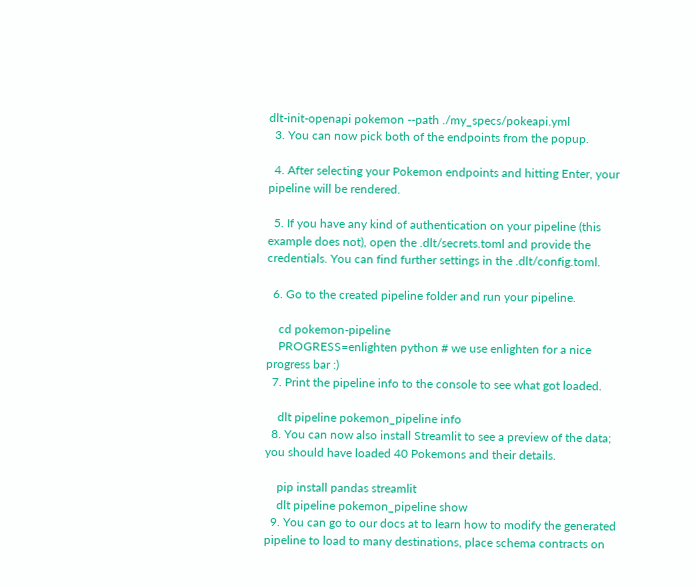dlt-init-openapi pokemon --path ./my_specs/pokeapi.yml
  3. You can now pick both of the endpoints from the popup.

  4. After selecting your Pokemon endpoints and hitting Enter, your pipeline will be rendered.

  5. If you have any kind of authentication on your pipeline (this example does not), open the .dlt/secrets.toml and provide the credentials. You can find further settings in the .dlt/config.toml.

  6. Go to the created pipeline folder and run your pipeline.

    cd pokemon-pipeline
    PROGRESS=enlighten python # we use enlighten for a nice progress bar :)
  7. Print the pipeline info to the console to see what got loaded.

    dlt pipeline pokemon_pipeline info
  8. You can now also install Streamlit to see a preview of the data; you should have loaded 40 Pokemons and their details.

    pip install pandas streamlit
    dlt pipeline pokemon_pipeline show
  9. You can go to our docs at to learn how to modify the generated pipeline to load to many destinations, place schema contracts on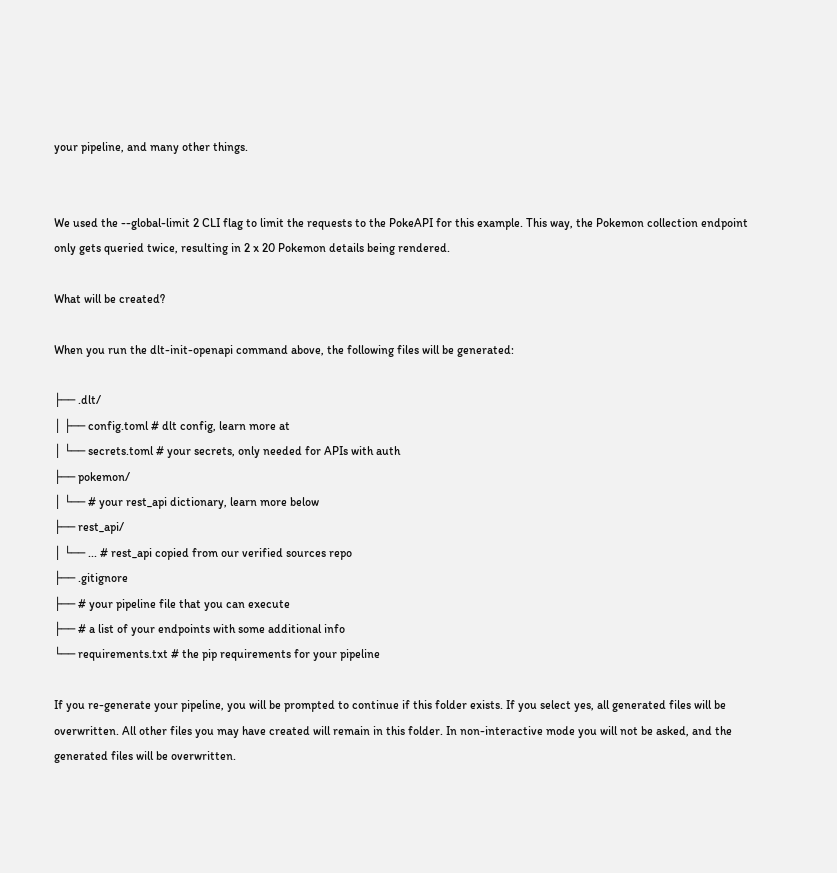your pipeline, and many other things.


We used the --global-limit 2 CLI flag to limit the requests to the PokeAPI for this example. This way, the Pokemon collection endpoint only gets queried twice, resulting in 2 x 20 Pokemon details being rendered.

What will be created?

When you run the dlt-init-openapi command above, the following files will be generated:

├── .dlt/
│ ├── config.toml # dlt config, learn more at
│ └── secrets.toml # your secrets, only needed for APIs with auth
├── pokemon/
│ └── # your rest_api dictionary, learn more below
├── rest_api/
│ └── ... # rest_api copied from our verified sources repo
├── .gitignore
├── # your pipeline file that you can execute
├── # a list of your endpoints with some additional info
└── requirements.txt # the pip requirements for your pipeline

If you re-generate your pipeline, you will be prompted to continue if this folder exists. If you select yes, all generated files will be overwritten. All other files you may have created will remain in this folder. In non-interactive mode you will not be asked, and the generated files will be overwritten.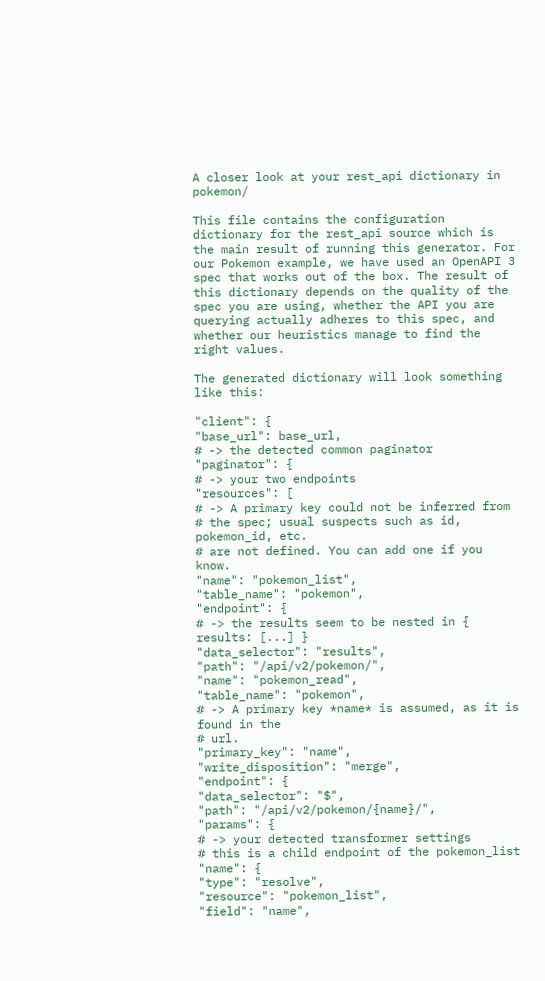A closer look at your rest_api dictionary in pokemon/

This file contains the configuration dictionary for the rest_api source which is the main result of running this generator. For our Pokemon example, we have used an OpenAPI 3 spec that works out of the box. The result of this dictionary depends on the quality of the spec you are using, whether the API you are querying actually adheres to this spec, and whether our heuristics manage to find the right values.

The generated dictionary will look something like this:

"client": {
"base_url": base_url,
# -> the detected common paginator
"paginator": {
# -> your two endpoints
"resources": [
# -> A primary key could not be inferred from
# the spec; usual suspects such as id, pokemon_id, etc.
# are not defined. You can add one if you know.
"name": "pokemon_list",
"table_name": "pokemon",
"endpoint": {
# -> the results seem to be nested in { results: [...] }
"data_selector": "results",
"path": "/api/v2/pokemon/",
"name": "pokemon_read",
"table_name": "pokemon",
# -> A primary key *name* is assumed, as it is found in the
# url.
"primary_key": "name",
"write_disposition": "merge",
"endpoint": {
"data_selector": "$",
"path": "/api/v2/pokemon/{name}/",
"params": {
# -> your detected transformer settings
# this is a child endpoint of the pokemon_list
"name": {
"type": "resolve",
"resource": "pokemon_list",
"field": "name",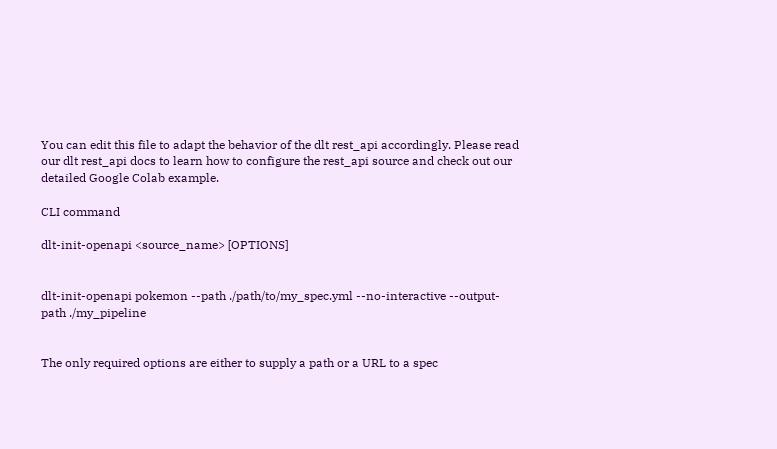You can edit this file to adapt the behavior of the dlt rest_api accordingly. Please read our dlt rest_api docs to learn how to configure the rest_api source and check out our detailed Google Colab example.

CLI command

dlt-init-openapi <source_name> [OPTIONS]


dlt-init-openapi pokemon --path ./path/to/my_spec.yml --no-interactive --output-path ./my_pipeline


The only required options are either to supply a path or a URL to a spec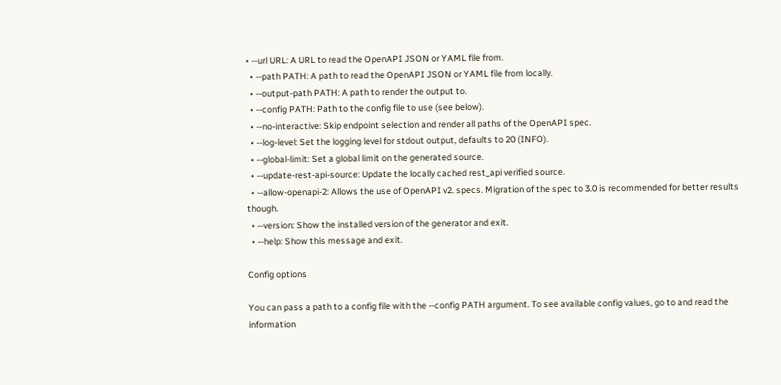• --url URL: A URL to read the OpenAPI JSON or YAML file from.
  • --path PATH: A path to read the OpenAPI JSON or YAML file from locally.
  • --output-path PATH: A path to render the output to.
  • --config PATH: Path to the config file to use (see below).
  • --no-interactive: Skip endpoint selection and render all paths of the OpenAPI spec.
  • --log-level: Set the logging level for stdout output, defaults to 20 (INFO).
  • --global-limit: Set a global limit on the generated source.
  • --update-rest-api-source: Update the locally cached rest_api verified source.
  • --allow-openapi-2: Allows the use of OpenAPI v2. specs. Migration of the spec to 3.0 is recommended for better results though.
  • --version: Show the installed version of the generator and exit.
  • --help: Show this message and exit.

Config options

You can pass a path to a config file with the --config PATH argument. To see available config values, go to and read the information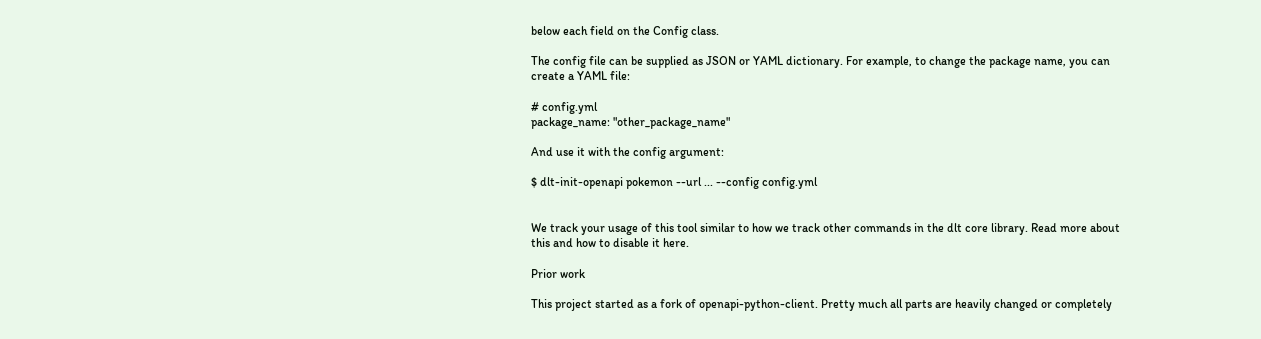below each field on the Config class.

The config file can be supplied as JSON or YAML dictionary. For example, to change the package name, you can create a YAML file:

# config.yml
package_name: "other_package_name"

And use it with the config argument:

$ dlt-init-openapi pokemon --url ... --config config.yml


We track your usage of this tool similar to how we track other commands in the dlt core library. Read more about this and how to disable it here.

Prior work

This project started as a fork of openapi-python-client. Pretty much all parts are heavily changed or completely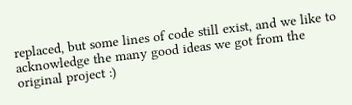replaced, but some lines of code still exist, and we like to acknowledge the many good ideas we got from the original project :)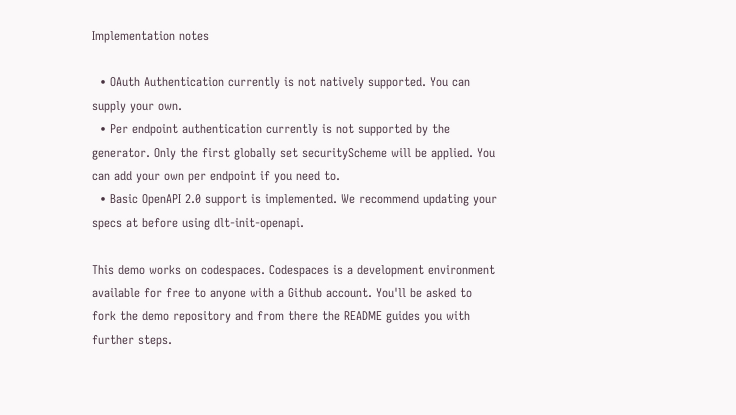Implementation notes

  • OAuth Authentication currently is not natively supported. You can supply your own.
  • Per endpoint authentication currently is not supported by the generator. Only the first globally set securityScheme will be applied. You can add your own per endpoint if you need to.
  • Basic OpenAPI 2.0 support is implemented. We recommend updating your specs at before using dlt-init-openapi.

This demo works on codespaces. Codespaces is a development environment available for free to anyone with a Github account. You'll be asked to fork the demo repository and from there the README guides you with further steps.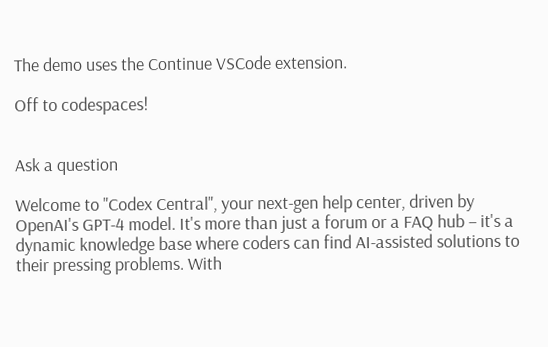The demo uses the Continue VSCode extension.

Off to codespaces!


Ask a question

Welcome to "Codex Central", your next-gen help center, driven by OpenAI's GPT-4 model. It's more than just a forum or a FAQ hub – it's a dynamic knowledge base where coders can find AI-assisted solutions to their pressing problems. With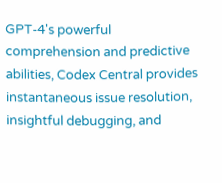GPT-4's powerful comprehension and predictive abilities, Codex Central provides instantaneous issue resolution, insightful debugging, and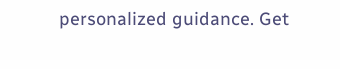personalized guidance. Get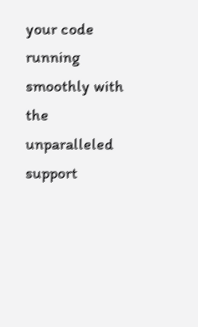your code running smoothly with the unparalleled support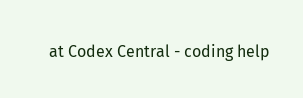at Codex Central - coding help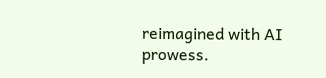reimagined with AI prowess.